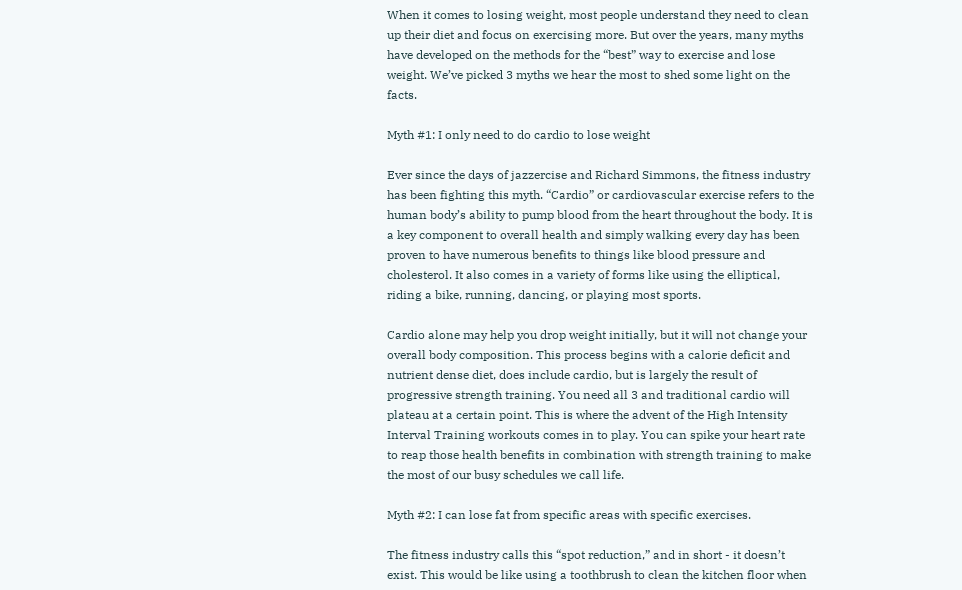When it comes to losing weight, most people understand they need to clean up their diet and focus on exercising more. But over the years, many myths have developed on the methods for the “best” way to exercise and lose weight. We’ve picked 3 myths we hear the most to shed some light on the facts.

Myth #1: I only need to do cardio to lose weight

Ever since the days of jazzercise and Richard Simmons, the fitness industry has been fighting this myth. “Cardio” or cardiovascular exercise refers to the human body’s ability to pump blood from the heart throughout the body. It is a key component to overall health and simply walking every day has been proven to have numerous benefits to things like blood pressure and cholesterol. It also comes in a variety of forms like using the elliptical, riding a bike, running, dancing, or playing most sports.

Cardio alone may help you drop weight initially, but it will not change your overall body composition. This process begins with a calorie deficit and nutrient dense diet, does include cardio, but is largely the result of progressive strength training. You need all 3 and traditional cardio will plateau at a certain point. This is where the advent of the High Intensity Interval Training workouts comes in to play. You can spike your heart rate to reap those health benefits in combination with strength training to make the most of our busy schedules we call life.

Myth #2: I can lose fat from specific areas with specific exercises.

The fitness industry calls this “spot reduction,” and in short - it doesn’t exist. This would be like using a toothbrush to clean the kitchen floor when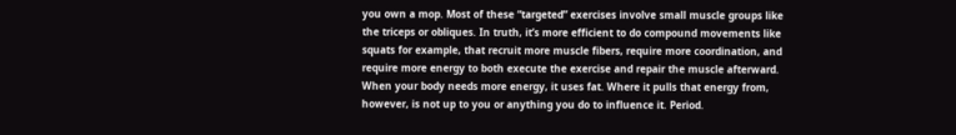you own a mop. Most of these “targeted” exercises involve small muscle groups like the triceps or obliques. In truth, it’s more efficient to do compound movements like squats for example, that recruit more muscle fibers, require more coordination, and require more energy to both execute the exercise and repair the muscle afterward. When your body needs more energy, it uses fat. Where it pulls that energy from, however, is not up to you or anything you do to influence it. Period.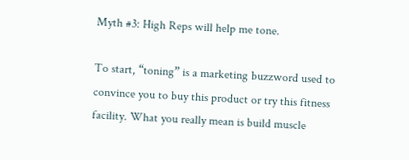Myth #3: High Reps will help me tone.

To start, “toning” is a marketing buzzword used to convince you to buy this product or try this fitness facility. What you really mean is build muscle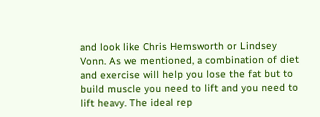and look like Chris Hemsworth or Lindsey Vonn. As we mentioned, a combination of diet and exercise will help you lose the fat but to build muscle you need to lift and you need to lift heavy. The ideal rep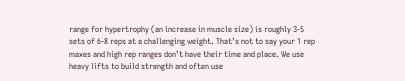range for hypertrophy (an increase in muscle size) is roughly 3-5 sets of 6-8 reps at a challenging weight. That’s not to say your 1 rep maxes and high rep ranges don’t have their time and place. We use heavy lifts to build strength and often use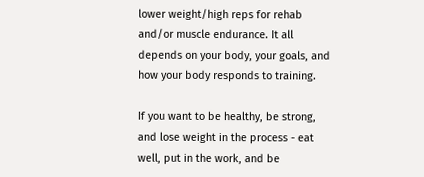lower weight/high reps for rehab and/or muscle endurance. It all depends on your body, your goals, and how your body responds to training.

If you want to be healthy, be strong, and lose weight in the process - eat well, put in the work, and be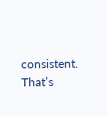consistent. That’s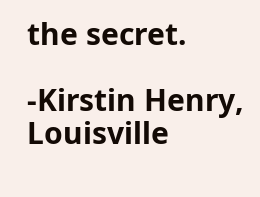the secret.

-Kirstin Henry, Louisville